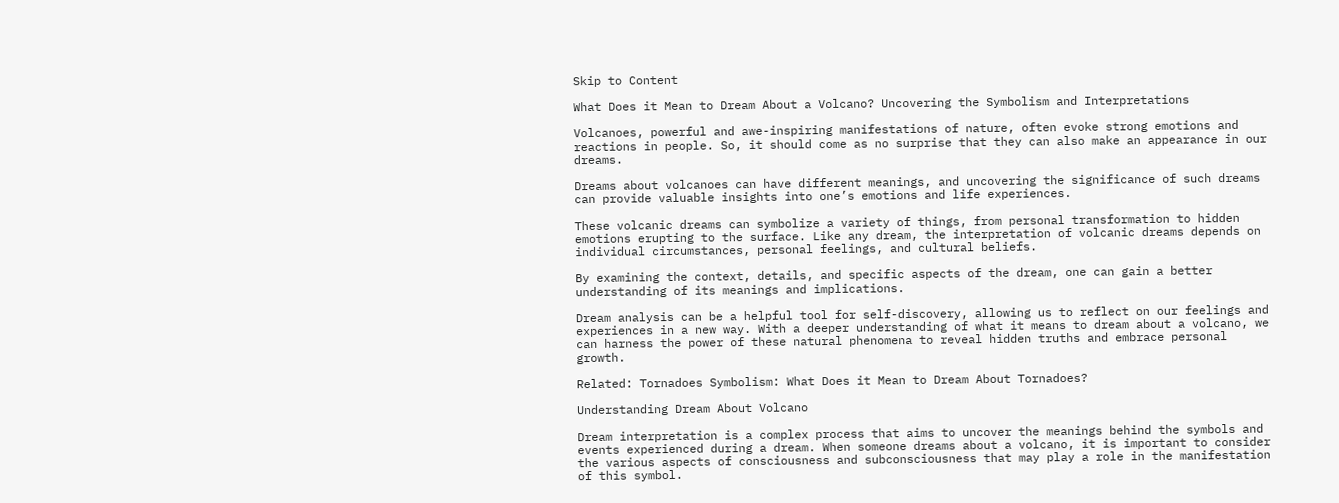Skip to Content

What Does it Mean to Dream About a Volcano? Uncovering the Symbolism and Interpretations

Volcanoes, powerful and awe-inspiring manifestations of nature, often evoke strong emotions and reactions in people. So, it should come as no surprise that they can also make an appearance in our dreams.

Dreams about volcanoes can have different meanings, and uncovering the significance of such dreams can provide valuable insights into one’s emotions and life experiences.

These volcanic dreams can symbolize a variety of things, from personal transformation to hidden emotions erupting to the surface. Like any dream, the interpretation of volcanic dreams depends on individual circumstances, personal feelings, and cultural beliefs.

By examining the context, details, and specific aspects of the dream, one can gain a better understanding of its meanings and implications.

Dream analysis can be a helpful tool for self-discovery, allowing us to reflect on our feelings and experiences in a new way. With a deeper understanding of what it means to dream about a volcano, we can harness the power of these natural phenomena to reveal hidden truths and embrace personal growth.

Related: Tornadoes Symbolism: What Does it Mean to Dream About Tornadoes?

Understanding Dream About Volcano

Dream interpretation is a complex process that aims to uncover the meanings behind the symbols and events experienced during a dream. When someone dreams about a volcano, it is important to consider the various aspects of consciousness and subconsciousness that may play a role in the manifestation of this symbol.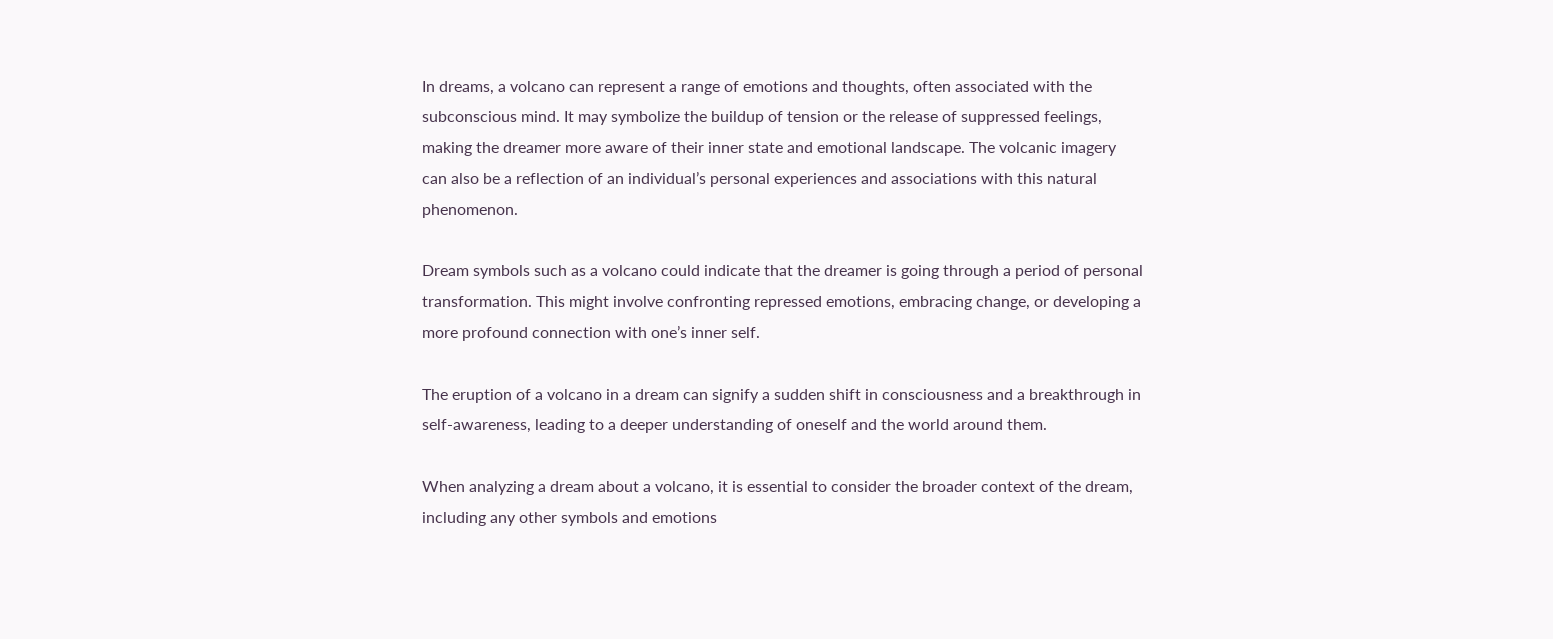In dreams, a volcano can represent a range of emotions and thoughts, often associated with the subconscious mind. It may symbolize the buildup of tension or the release of suppressed feelings, making the dreamer more aware of their inner state and emotional landscape. The volcanic imagery can also be a reflection of an individual’s personal experiences and associations with this natural phenomenon.

Dream symbols such as a volcano could indicate that the dreamer is going through a period of personal transformation. This might involve confronting repressed emotions, embracing change, or developing a more profound connection with one’s inner self.

The eruption of a volcano in a dream can signify a sudden shift in consciousness and a breakthrough in self-awareness, leading to a deeper understanding of oneself and the world around them.

When analyzing a dream about a volcano, it is essential to consider the broader context of the dream, including any other symbols and emotions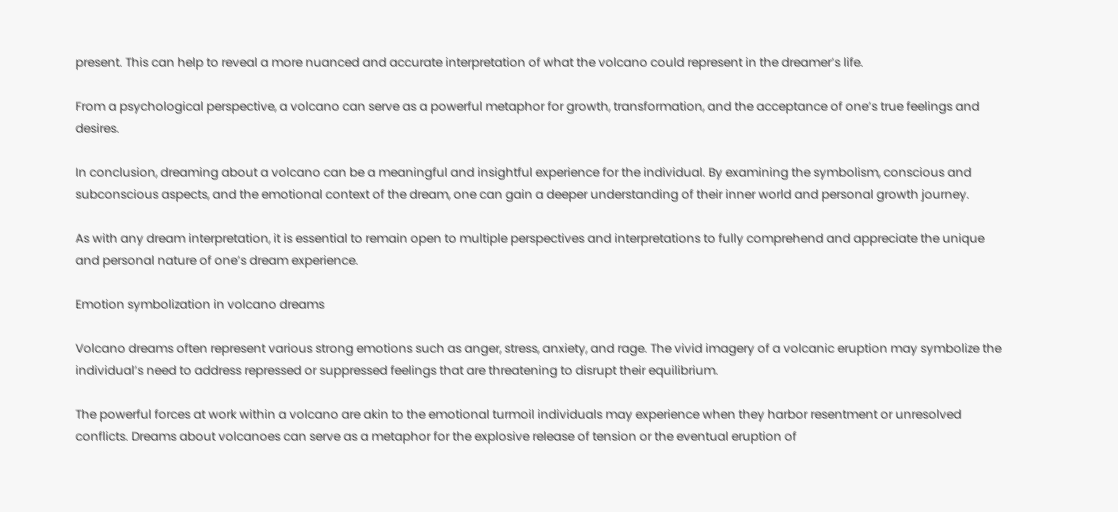present. This can help to reveal a more nuanced and accurate interpretation of what the volcano could represent in the dreamer’s life.

From a psychological perspective, a volcano can serve as a powerful metaphor for growth, transformation, and the acceptance of one’s true feelings and desires.

In conclusion, dreaming about a volcano can be a meaningful and insightful experience for the individual. By examining the symbolism, conscious and subconscious aspects, and the emotional context of the dream, one can gain a deeper understanding of their inner world and personal growth journey.

As with any dream interpretation, it is essential to remain open to multiple perspectives and interpretations to fully comprehend and appreciate the unique and personal nature of one’s dream experience.

Emotion symbolization in volcano dreams

Volcano dreams often represent various strong emotions such as anger, stress, anxiety, and rage. The vivid imagery of a volcanic eruption may symbolize the individual’s need to address repressed or suppressed feelings that are threatening to disrupt their equilibrium.

The powerful forces at work within a volcano are akin to the emotional turmoil individuals may experience when they harbor resentment or unresolved conflicts. Dreams about volcanoes can serve as a metaphor for the explosive release of tension or the eventual eruption of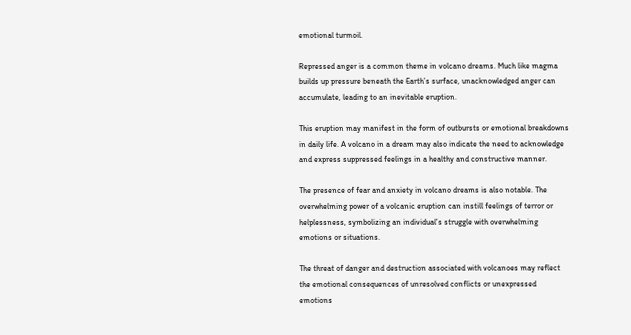emotional turmoil.

Repressed anger is a common theme in volcano dreams. Much like magma builds up pressure beneath the Earth’s surface, unacknowledged anger can accumulate, leading to an inevitable eruption.

This eruption may manifest in the form of outbursts or emotional breakdowns in daily life. A volcano in a dream may also indicate the need to acknowledge and express suppressed feelings in a healthy and constructive manner.

The presence of fear and anxiety in volcano dreams is also notable. The overwhelming power of a volcanic eruption can instill feelings of terror or helplessness, symbolizing an individual’s struggle with overwhelming emotions or situations.

The threat of danger and destruction associated with volcanoes may reflect the emotional consequences of unresolved conflicts or unexpressed emotions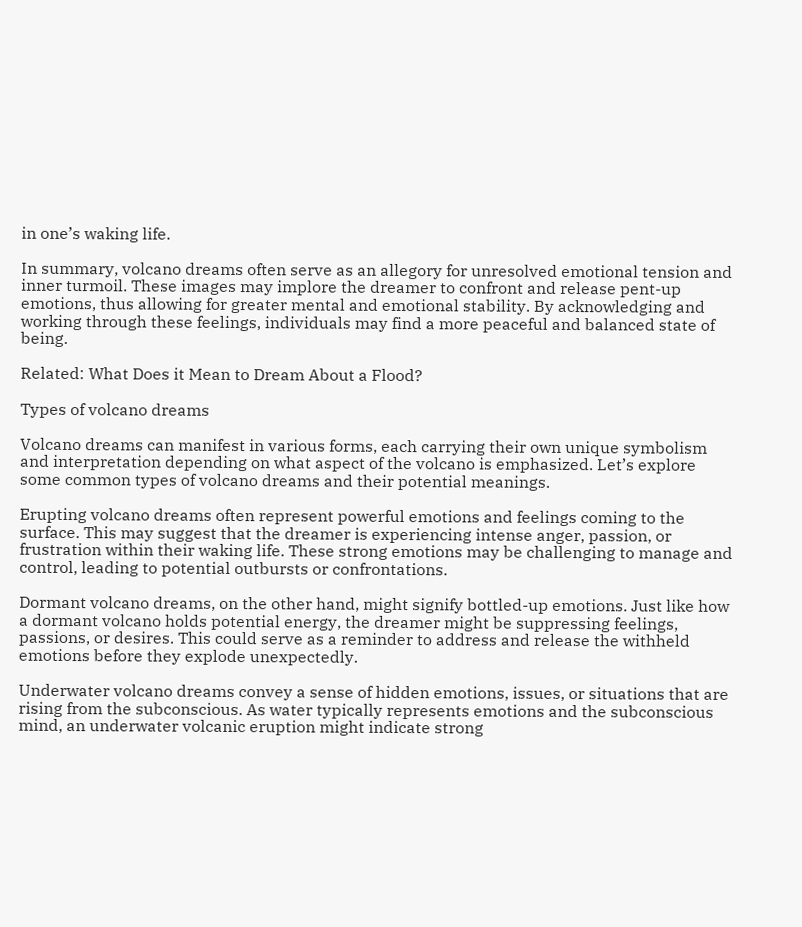in one’s waking life.

In summary, volcano dreams often serve as an allegory for unresolved emotional tension and inner turmoil. These images may implore the dreamer to confront and release pent-up emotions, thus allowing for greater mental and emotional stability. By acknowledging and working through these feelings, individuals may find a more peaceful and balanced state of being.

Related: What Does it Mean to Dream About a Flood?

Types of volcano dreams

Volcano dreams can manifest in various forms, each carrying their own unique symbolism and interpretation depending on what aspect of the volcano is emphasized. Let’s explore some common types of volcano dreams and their potential meanings.

Erupting volcano dreams often represent powerful emotions and feelings coming to the surface. This may suggest that the dreamer is experiencing intense anger, passion, or frustration within their waking life. These strong emotions may be challenging to manage and control, leading to potential outbursts or confrontations.

Dormant volcano dreams, on the other hand, might signify bottled-up emotions. Just like how a dormant volcano holds potential energy, the dreamer might be suppressing feelings, passions, or desires. This could serve as a reminder to address and release the withheld emotions before they explode unexpectedly.

Underwater volcano dreams convey a sense of hidden emotions, issues, or situations that are rising from the subconscious. As water typically represents emotions and the subconscious mind, an underwater volcanic eruption might indicate strong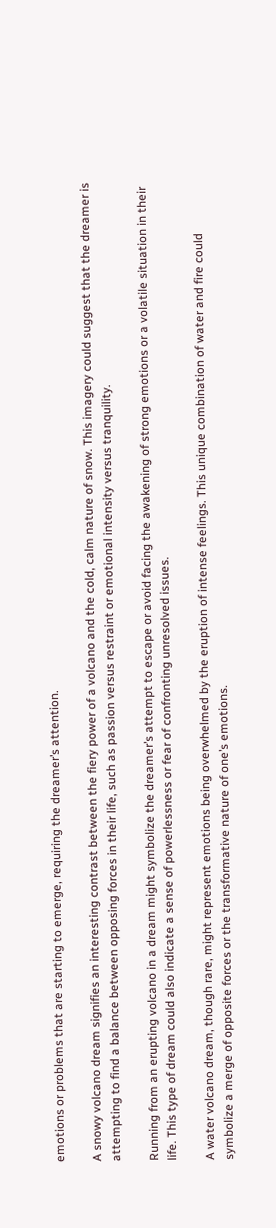emotions or problems that are starting to emerge, requiring the dreamer’s attention.

A snowy volcano dream signifies an interesting contrast between the fiery power of a volcano and the cold, calm nature of snow. This imagery could suggest that the dreamer is attempting to find a balance between opposing forces in their life, such as passion versus restraint or emotional intensity versus tranquility.

Running from an erupting volcano in a dream might symbolize the dreamer’s attempt to escape or avoid facing the awakening of strong emotions or a volatile situation in their life. This type of dream could also indicate a sense of powerlessness or fear of confronting unresolved issues.

A water volcano dream, though rare, might represent emotions being overwhelmed by the eruption of intense feelings. This unique combination of water and fire could symbolize a merge of opposite forces or the transformative nature of one’s emotions.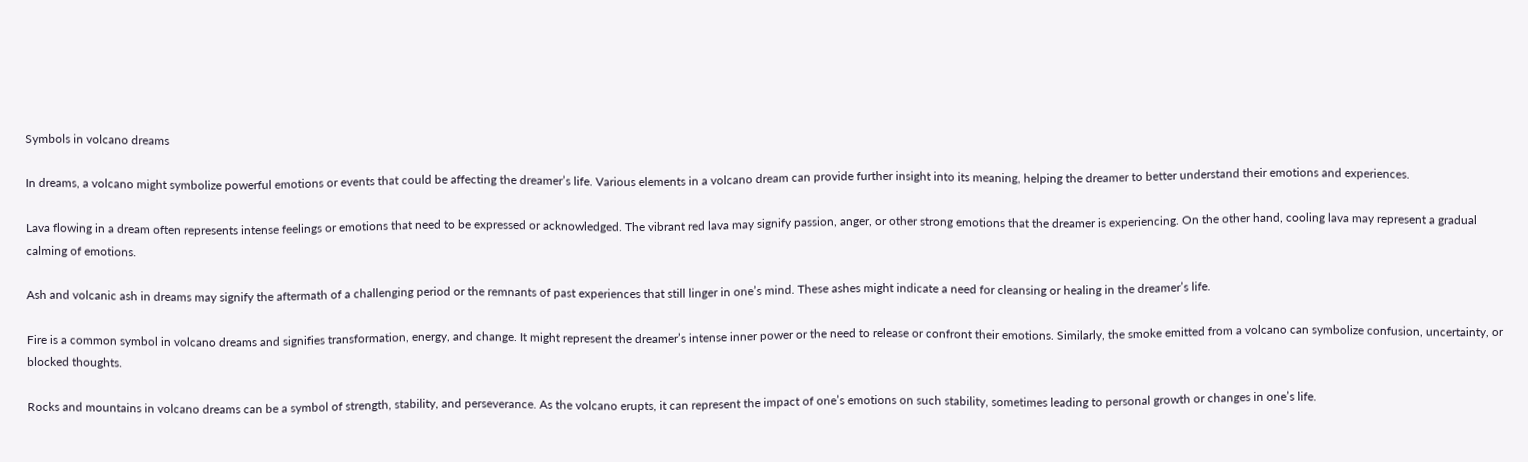Symbols in volcano dreams

In dreams, a volcano might symbolize powerful emotions or events that could be affecting the dreamer’s life. Various elements in a volcano dream can provide further insight into its meaning, helping the dreamer to better understand their emotions and experiences.

Lava flowing in a dream often represents intense feelings or emotions that need to be expressed or acknowledged. The vibrant red lava may signify passion, anger, or other strong emotions that the dreamer is experiencing. On the other hand, cooling lava may represent a gradual calming of emotions.

Ash and volcanic ash in dreams may signify the aftermath of a challenging period or the remnants of past experiences that still linger in one’s mind. These ashes might indicate a need for cleansing or healing in the dreamer’s life.

Fire is a common symbol in volcano dreams and signifies transformation, energy, and change. It might represent the dreamer’s intense inner power or the need to release or confront their emotions. Similarly, the smoke emitted from a volcano can symbolize confusion, uncertainty, or blocked thoughts.

Rocks and mountains in volcano dreams can be a symbol of strength, stability, and perseverance. As the volcano erupts, it can represent the impact of one’s emotions on such stability, sometimes leading to personal growth or changes in one’s life.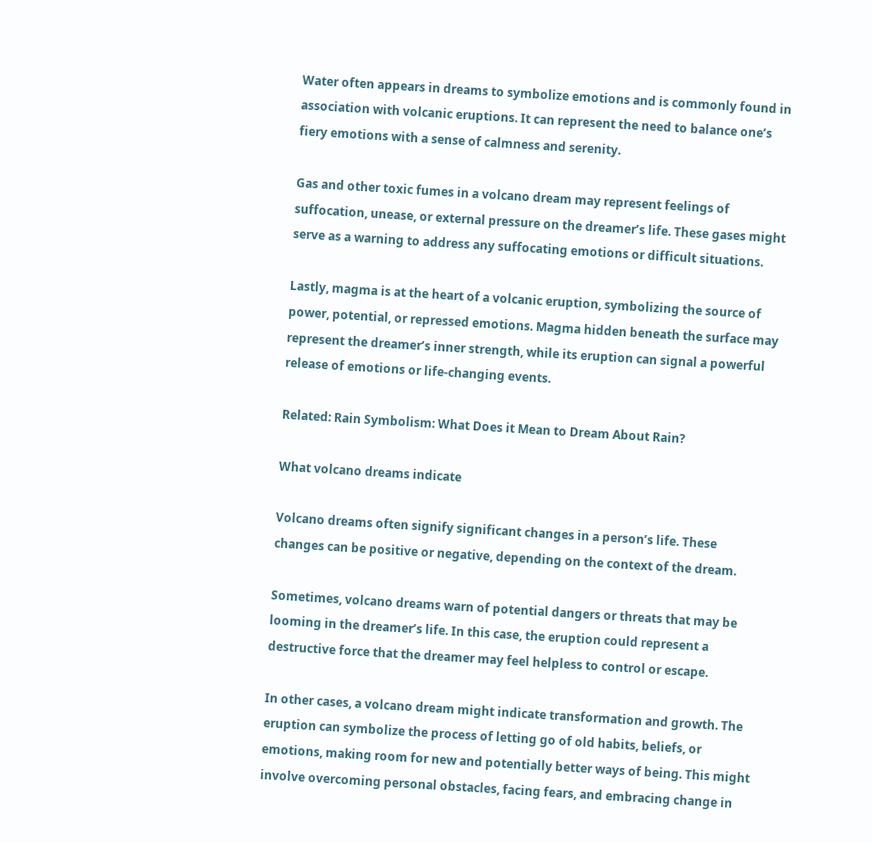Water often appears in dreams to symbolize emotions and is commonly found in association with volcanic eruptions. It can represent the need to balance one’s fiery emotions with a sense of calmness and serenity.

Gas and other toxic fumes in a volcano dream may represent feelings of suffocation, unease, or external pressure on the dreamer’s life. These gases might serve as a warning to address any suffocating emotions or difficult situations.

Lastly, magma is at the heart of a volcanic eruption, symbolizing the source of power, potential, or repressed emotions. Magma hidden beneath the surface may represent the dreamer’s inner strength, while its eruption can signal a powerful release of emotions or life-changing events.

Related: Rain Symbolism: What Does it Mean to Dream About Rain?

What volcano dreams indicate

Volcano dreams often signify significant changes in a person’s life. These changes can be positive or negative, depending on the context of the dream.

Sometimes, volcano dreams warn of potential dangers or threats that may be looming in the dreamer’s life. In this case, the eruption could represent a destructive force that the dreamer may feel helpless to control or escape.

In other cases, a volcano dream might indicate transformation and growth. The eruption can symbolize the process of letting go of old habits, beliefs, or emotions, making room for new and potentially better ways of being. This might involve overcoming personal obstacles, facing fears, and embracing change in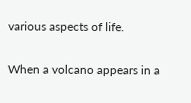various aspects of life.

When a volcano appears in a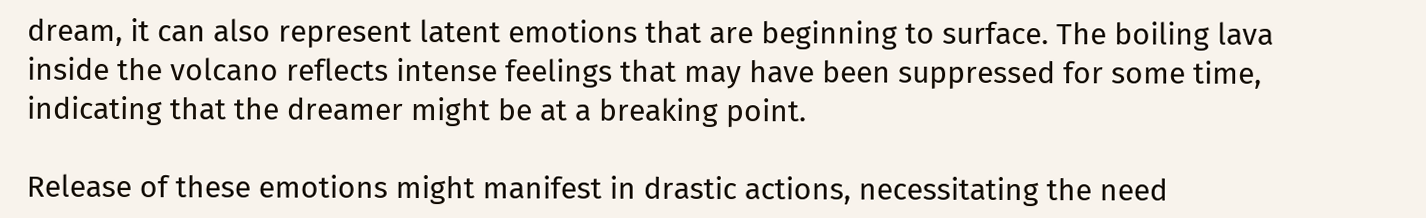dream, it can also represent latent emotions that are beginning to surface. The boiling lava inside the volcano reflects intense feelings that may have been suppressed for some time, indicating that the dreamer might be at a breaking point.

Release of these emotions might manifest in drastic actions, necessitating the need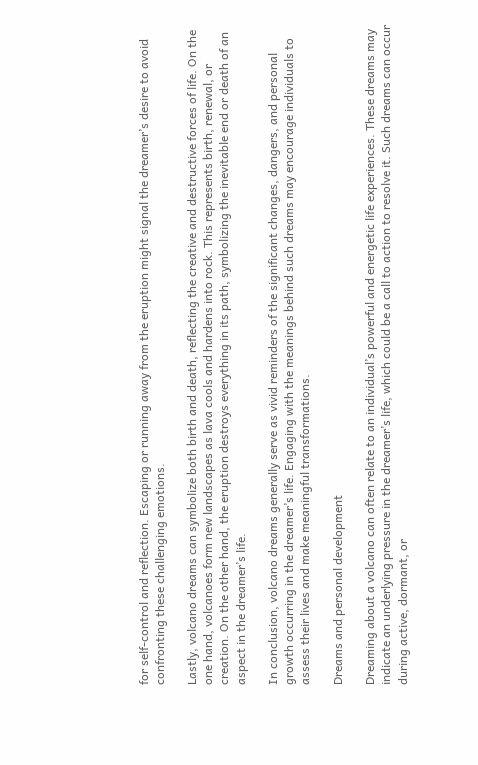for self-control and reflection. Escaping or running away from the eruption might signal the dreamer’s desire to avoid confronting these challenging emotions.

Lastly, volcano dreams can symbolize both birth and death, reflecting the creative and destructive forces of life. On the one hand, volcanoes form new landscapes as lava cools and hardens into rock. This represents birth, renewal, or creation. On the other hand, the eruption destroys everything in its path, symbolizing the inevitable end or death of an aspect in the dreamer’s life.

In conclusion, volcano dreams generally serve as vivid reminders of the significant changes, dangers, and personal growth occurring in the dreamer’s life. Engaging with the meanings behind such dreams may encourage individuals to assess their lives and make meaningful transformations.

Dreams and personal development

Dreaming about a volcano can often relate to an individual’s powerful and energetic life experiences. These dreams may indicate an underlying pressure in the dreamer’s life, which could be a call to action to resolve it. Such dreams can occur during active, dormant, or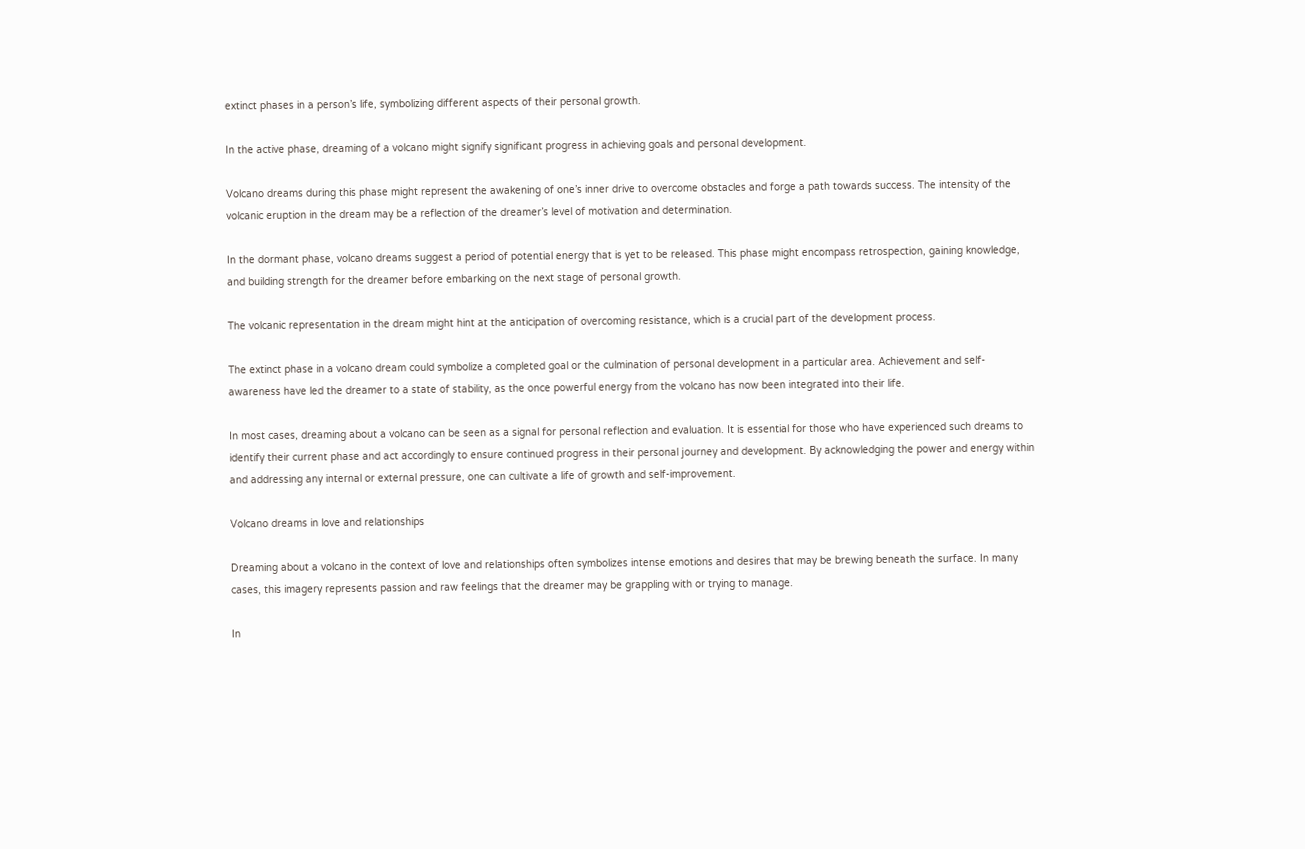extinct phases in a person’s life, symbolizing different aspects of their personal growth.

In the active phase, dreaming of a volcano might signify significant progress in achieving goals and personal development.

Volcano dreams during this phase might represent the awakening of one’s inner drive to overcome obstacles and forge a path towards success. The intensity of the volcanic eruption in the dream may be a reflection of the dreamer’s level of motivation and determination.

In the dormant phase, volcano dreams suggest a period of potential energy that is yet to be released. This phase might encompass retrospection, gaining knowledge, and building strength for the dreamer before embarking on the next stage of personal growth.

The volcanic representation in the dream might hint at the anticipation of overcoming resistance, which is a crucial part of the development process.

The extinct phase in a volcano dream could symbolize a completed goal or the culmination of personal development in a particular area. Achievement and self-awareness have led the dreamer to a state of stability, as the once powerful energy from the volcano has now been integrated into their life.

In most cases, dreaming about a volcano can be seen as a signal for personal reflection and evaluation. It is essential for those who have experienced such dreams to identify their current phase and act accordingly to ensure continued progress in their personal journey and development. By acknowledging the power and energy within and addressing any internal or external pressure, one can cultivate a life of growth and self-improvement.

Volcano dreams in love and relationships

Dreaming about a volcano in the context of love and relationships often symbolizes intense emotions and desires that may be brewing beneath the surface. In many cases, this imagery represents passion and raw feelings that the dreamer may be grappling with or trying to manage.

In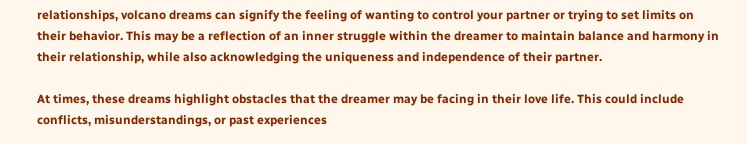relationships, volcano dreams can signify the feeling of wanting to control your partner or trying to set limits on their behavior. This may be a reflection of an inner struggle within the dreamer to maintain balance and harmony in their relationship, while also acknowledging the uniqueness and independence of their partner.

At times, these dreams highlight obstacles that the dreamer may be facing in their love life. This could include conflicts, misunderstandings, or past experiences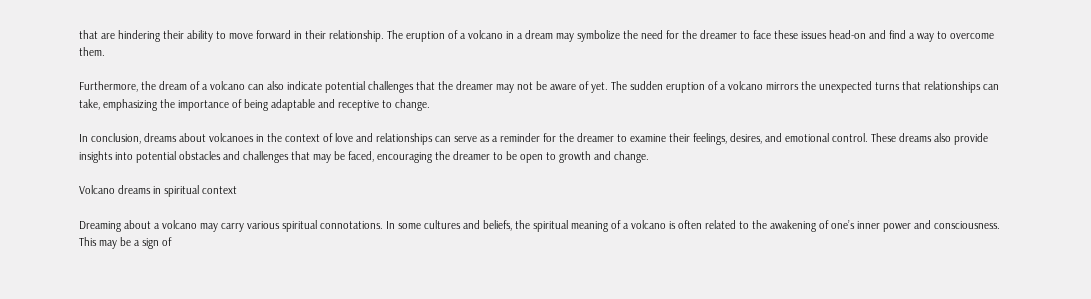that are hindering their ability to move forward in their relationship. The eruption of a volcano in a dream may symbolize the need for the dreamer to face these issues head-on and find a way to overcome them.

Furthermore, the dream of a volcano can also indicate potential challenges that the dreamer may not be aware of yet. The sudden eruption of a volcano mirrors the unexpected turns that relationships can take, emphasizing the importance of being adaptable and receptive to change.

In conclusion, dreams about volcanoes in the context of love and relationships can serve as a reminder for the dreamer to examine their feelings, desires, and emotional control. These dreams also provide insights into potential obstacles and challenges that may be faced, encouraging the dreamer to be open to growth and change.

Volcano dreams in spiritual context

Dreaming about a volcano may carry various spiritual connotations. In some cultures and beliefs, the spiritual meaning of a volcano is often related to the awakening of one’s inner power and consciousness. This may be a sign of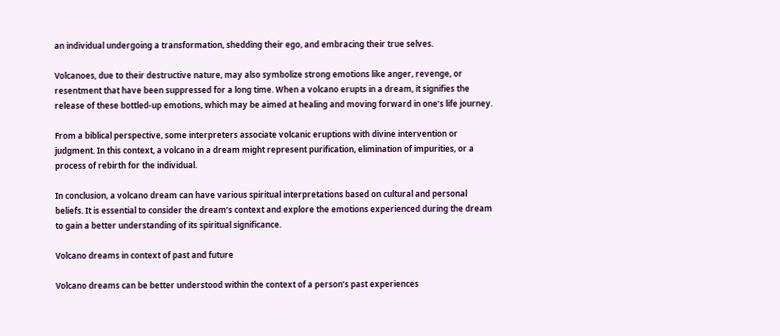an individual undergoing a transformation, shedding their ego, and embracing their true selves.

Volcanoes, due to their destructive nature, may also symbolize strong emotions like anger, revenge, or resentment that have been suppressed for a long time. When a volcano erupts in a dream, it signifies the release of these bottled-up emotions, which may be aimed at healing and moving forward in one’s life journey.

From a biblical perspective, some interpreters associate volcanic eruptions with divine intervention or judgment. In this context, a volcano in a dream might represent purification, elimination of impurities, or a process of rebirth for the individual.

In conclusion, a volcano dream can have various spiritual interpretations based on cultural and personal beliefs. It is essential to consider the dream’s context and explore the emotions experienced during the dream to gain a better understanding of its spiritual significance.

Volcano dreams in context of past and future

Volcano dreams can be better understood within the context of a person’s past experiences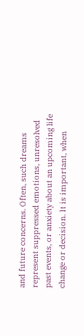and future concerns. Often, such dreams represent suppressed emotions, unresolved past events, or anxiety about an upcoming life change or decision. It is important, when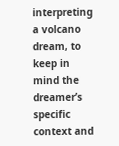interpreting a volcano dream, to keep in mind the dreamer’s specific context and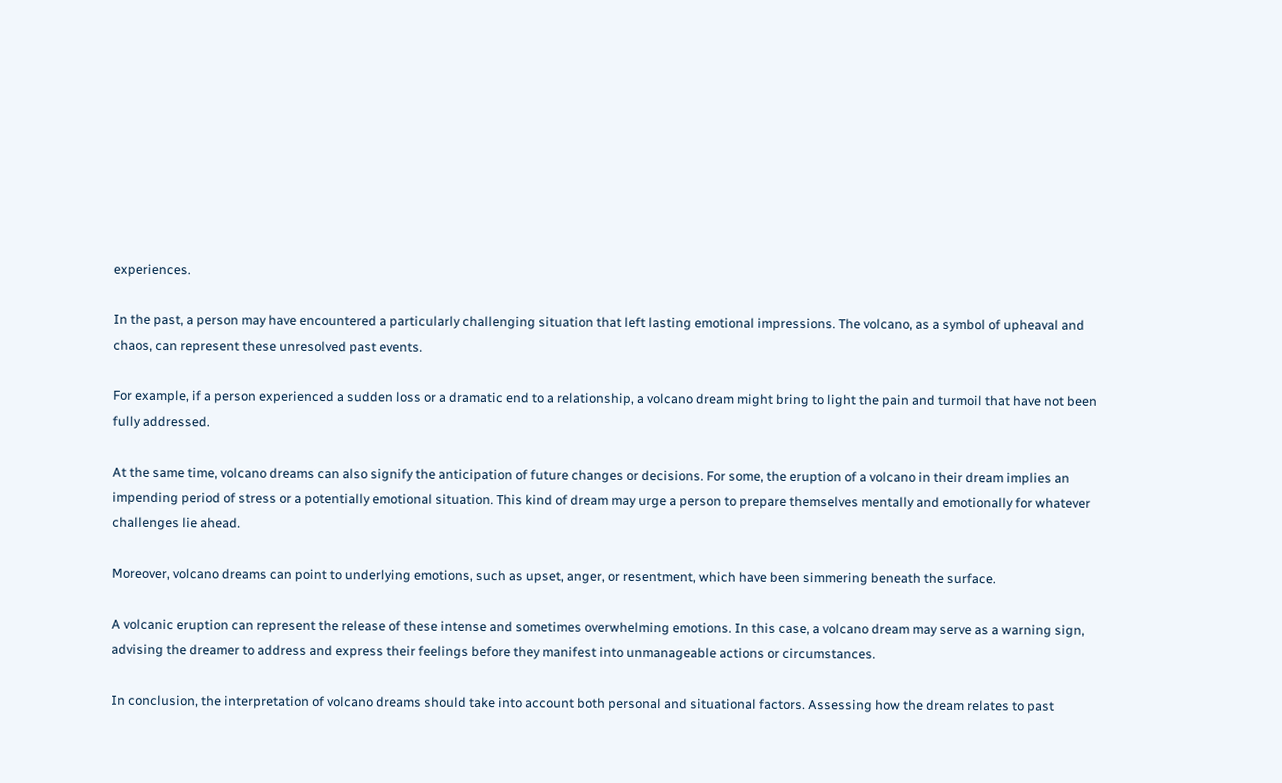experiences.

In the past, a person may have encountered a particularly challenging situation that left lasting emotional impressions. The volcano, as a symbol of upheaval and chaos, can represent these unresolved past events.

For example, if a person experienced a sudden loss or a dramatic end to a relationship, a volcano dream might bring to light the pain and turmoil that have not been fully addressed.

At the same time, volcano dreams can also signify the anticipation of future changes or decisions. For some, the eruption of a volcano in their dream implies an impending period of stress or a potentially emotional situation. This kind of dream may urge a person to prepare themselves mentally and emotionally for whatever challenges lie ahead.

Moreover, volcano dreams can point to underlying emotions, such as upset, anger, or resentment, which have been simmering beneath the surface.

A volcanic eruption can represent the release of these intense and sometimes overwhelming emotions. In this case, a volcano dream may serve as a warning sign, advising the dreamer to address and express their feelings before they manifest into unmanageable actions or circumstances.

In conclusion, the interpretation of volcano dreams should take into account both personal and situational factors. Assessing how the dream relates to past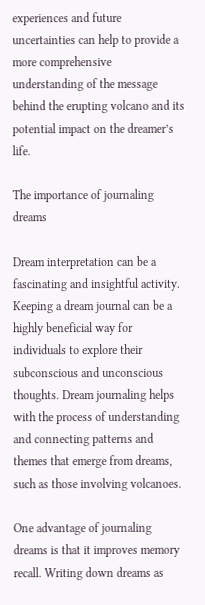experiences and future uncertainties can help to provide a more comprehensive understanding of the message behind the erupting volcano and its potential impact on the dreamer’s life.

The importance of journaling dreams

Dream interpretation can be a fascinating and insightful activity. Keeping a dream journal can be a highly beneficial way for individuals to explore their subconscious and unconscious thoughts. Dream journaling helps with the process of understanding and connecting patterns and themes that emerge from dreams, such as those involving volcanoes.

One advantage of journaling dreams is that it improves memory recall. Writing down dreams as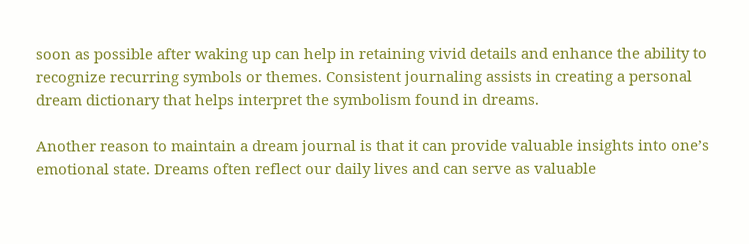soon as possible after waking up can help in retaining vivid details and enhance the ability to recognize recurring symbols or themes. Consistent journaling assists in creating a personal dream dictionary that helps interpret the symbolism found in dreams.

Another reason to maintain a dream journal is that it can provide valuable insights into one’s emotional state. Dreams often reflect our daily lives and can serve as valuable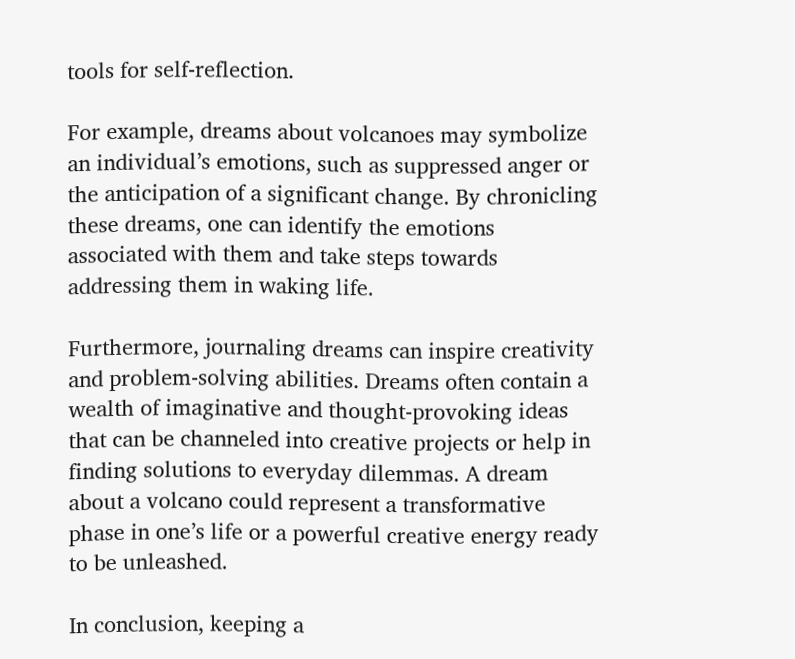tools for self-reflection.

For example, dreams about volcanoes may symbolize an individual’s emotions, such as suppressed anger or the anticipation of a significant change. By chronicling these dreams, one can identify the emotions associated with them and take steps towards addressing them in waking life.

Furthermore, journaling dreams can inspire creativity and problem-solving abilities. Dreams often contain a wealth of imaginative and thought-provoking ideas that can be channeled into creative projects or help in finding solutions to everyday dilemmas. A dream about a volcano could represent a transformative phase in one’s life or a powerful creative energy ready to be unleashed.

In conclusion, keeping a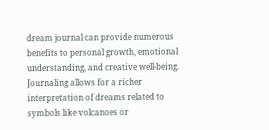dream journal can provide numerous benefits to personal growth, emotional understanding, and creative well-being. Journaling allows for a richer interpretation of dreams related to symbols like volcanoes or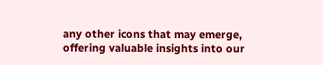any other icons that may emerge, offering valuable insights into our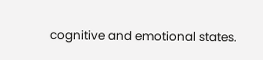cognitive and emotional states.